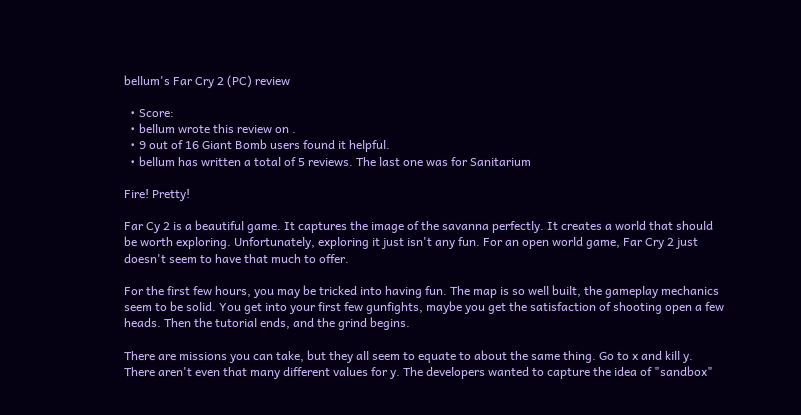bellum's Far Cry 2 (PC) review

  • Score:
  • bellum wrote this review on .
  • 9 out of 16 Giant Bomb users found it helpful.
  • bellum has written a total of 5 reviews. The last one was for Sanitarium

Fire! Pretty!

Far Cy 2 is a beautiful game. It captures the image of the savanna perfectly. It creates a world that should be worth exploring. Unfortunately, exploring it just isn't any fun. For an open world game, Far Cry 2 just doesn't seem to have that much to offer.

For the first few hours, you may be tricked into having fun. The map is so well built, the gameplay mechanics seem to be solid. You get into your first few gunfights, maybe you get the satisfaction of shooting open a few heads. Then the tutorial ends, and the grind begins.

There are missions you can take, but they all seem to equate to about the same thing. Go to x and kill y. There aren't even that many different values for y. The developers wanted to capture the idea of "sandbox"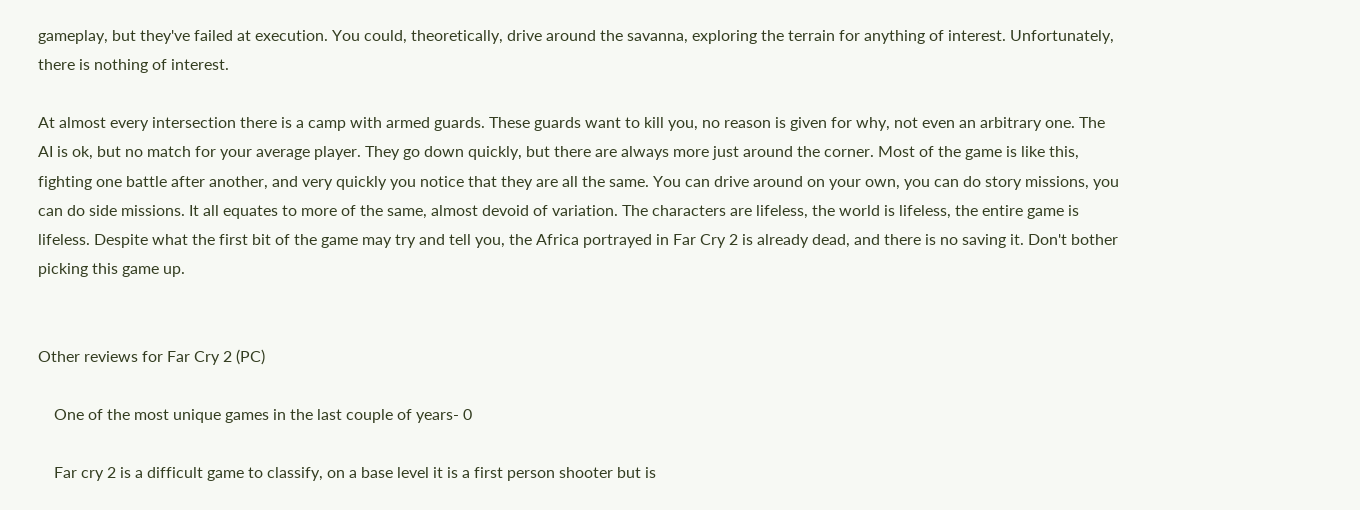gameplay, but they've failed at execution. You could, theoretically, drive around the savanna, exploring the terrain for anything of interest. Unfortunately, there is nothing of interest.

At almost every intersection there is a camp with armed guards. These guards want to kill you, no reason is given for why, not even an arbitrary one. The AI is ok, but no match for your average player. They go down quickly, but there are always more just around the corner. Most of the game is like this, fighting one battle after another, and very quickly you notice that they are all the same. You can drive around on your own, you can do story missions, you can do side missions. It all equates to more of the same, almost devoid of variation. The characters are lifeless, the world is lifeless, the entire game is lifeless. Despite what the first bit of the game may try and tell you, the Africa portrayed in Far Cry 2 is already dead, and there is no saving it. Don't bother picking this game up.


Other reviews for Far Cry 2 (PC)

    One of the most unique games in the last couple of years- 0

    Far cry 2 is a difficult game to classify, on a base level it is a first person shooter but is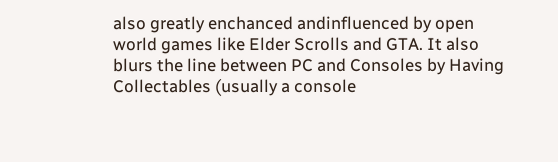also greatly enchanced andinfluenced by open world games like Elder Scrolls and GTA. It also blurs the line between PC and Consoles by Having Collectables (usually a console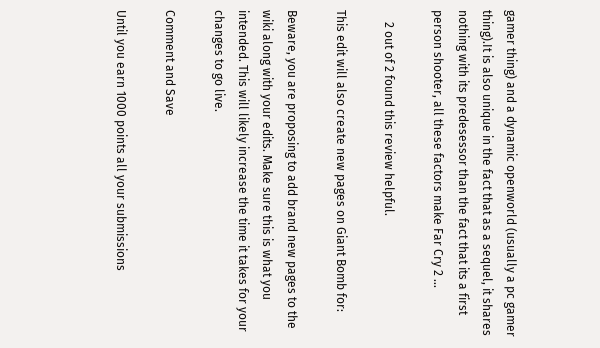gamer thing) and a dynamic openworld (usually a pc gamer thing).It is also unique in the fact that as a sequel, it shares nothing with its predesessor than the fact that its a first person shooter, all these factors make Far Cry 2 ...

    2 out of 2 found this review helpful.

This edit will also create new pages on Giant Bomb for:

Beware, you are proposing to add brand new pages to the wiki along with your edits. Make sure this is what you intended. This will likely increase the time it takes for your changes to go live.

Comment and Save

Until you earn 1000 points all your submissions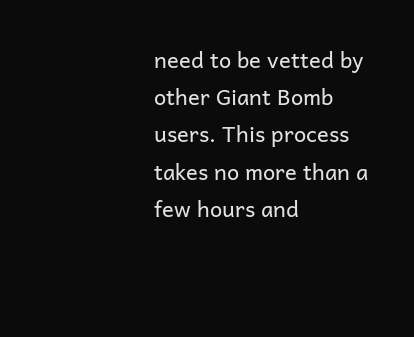need to be vetted by other Giant Bomb users. This process takes no more than a few hours and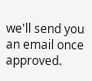we'll send you an email once approved.